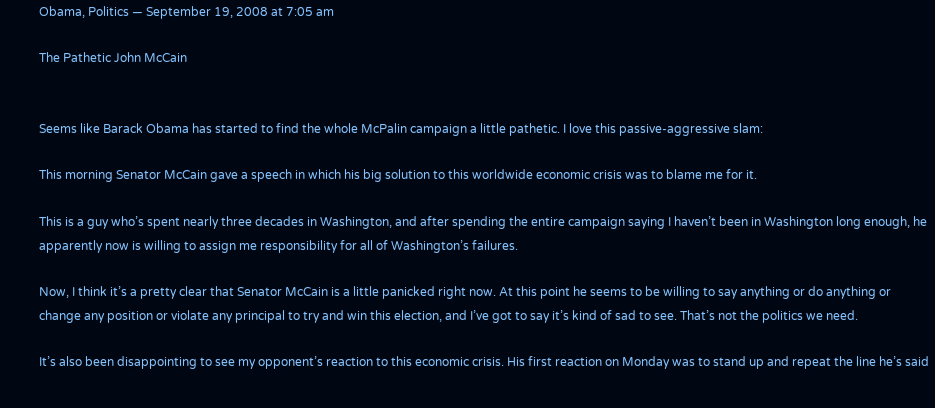Obama, Politics — September 19, 2008 at 7:05 am

The Pathetic John McCain


Seems like Barack Obama has started to find the whole McPalin campaign a little pathetic. I love this passive-aggressive slam:

This morning Senator McCain gave a speech in which his big solution to this worldwide economic crisis was to blame me for it.

This is a guy who’s spent nearly three decades in Washington, and after spending the entire campaign saying I haven’t been in Washington long enough, he apparently now is willing to assign me responsibility for all of Washington’s failures.

Now, I think it’s a pretty clear that Senator McCain is a little panicked right now. At this point he seems to be willing to say anything or do anything or change any position or violate any principal to try and win this election, and I’ve got to say it’s kind of sad to see. That’s not the politics we need.

It’s also been disappointing to see my opponent’s reaction to this economic crisis. His first reaction on Monday was to stand up and repeat the line he’s said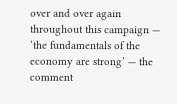over and over again throughout this campaign — ‘the fundamentals of the economy are strong’ — the comment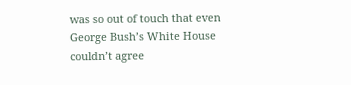was so out of touch that even George Bush’s White House couldn’t agree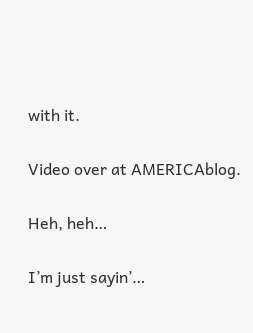with it.

Video over at AMERICAblog.

Heh, heh…

I’m just sayin’…